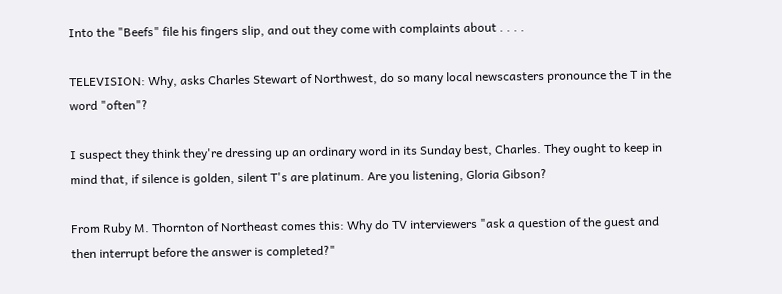Into the "Beefs" file his fingers slip, and out they come with complaints about . . . .

TELEVISION: Why, asks Charles Stewart of Northwest, do so many local newscasters pronounce the T in the word "often"?

I suspect they think they're dressing up an ordinary word in its Sunday best, Charles. They ought to keep in mind that, if silence is golden, silent T's are platinum. Are you listening, Gloria Gibson?

From Ruby M. Thornton of Northeast comes this: Why do TV interviewers "ask a question of the guest and then interrupt before the answer is completed?"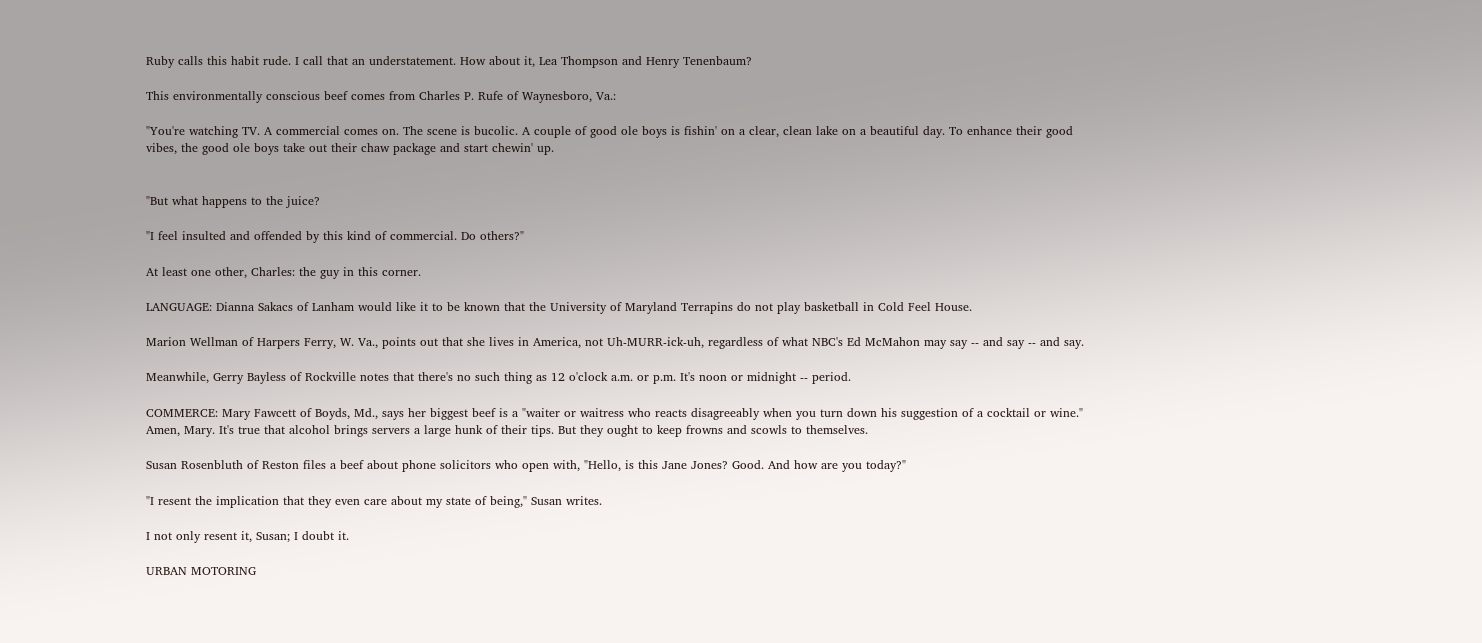Ruby calls this habit rude. I call that an understatement. How about it, Lea Thompson and Henry Tenenbaum?

This environmentally conscious beef comes from Charles P. Rufe of Waynesboro, Va.:

"You're watching TV. A commercial comes on. The scene is bucolic. A couple of good ole boys is fishin' on a clear, clean lake on a beautiful day. To enhance their good vibes, the good ole boys take out their chaw package and start chewin' up.


"But what happens to the juice?

"I feel insulted and offended by this kind of commercial. Do others?"

At least one other, Charles: the guy in this corner.

LANGUAGE: Dianna Sakacs of Lanham would like it to be known that the University of Maryland Terrapins do not play basketball in Cold Feel House.

Marion Wellman of Harpers Ferry, W. Va., points out that she lives in America, not Uh-MURR-ick-uh, regardless of what NBC's Ed McMahon may say -- and say -- and say.

Meanwhile, Gerry Bayless of Rockville notes that there's no such thing as 12 o'clock a.m. or p.m. It's noon or midnight -- period.

COMMERCE: Mary Fawcett of Boyds, Md., says her biggest beef is a "waiter or waitress who reacts disagreeably when you turn down his suggestion of a cocktail or wine." Amen, Mary. It's true that alcohol brings servers a large hunk of their tips. But they ought to keep frowns and scowls to themselves.

Susan Rosenbluth of Reston files a beef about phone solicitors who open with, "Hello, is this Jane Jones? Good. And how are you today?"

"I resent the implication that they even care about my state of being," Susan writes.

I not only resent it, Susan; I doubt it.

URBAN MOTORING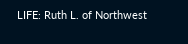LIFE: Ruth L. of Northwest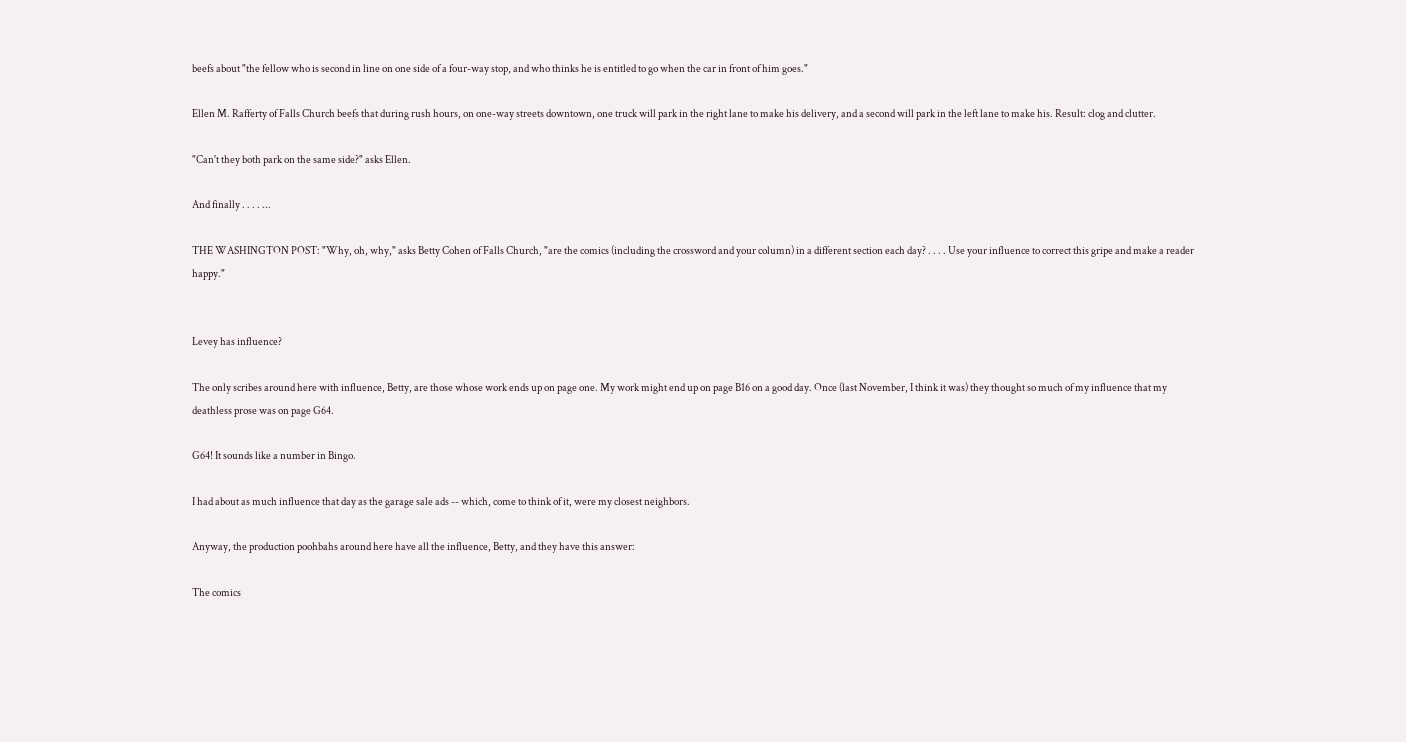beefs about "the fellow who is second in line on one side of a four-way stop, and who thinks he is entitled to go when the car in front of him goes."

Ellen M. Rafferty of Falls Church beefs that during rush hours, on one-way streets downtown, one truck will park in the right lane to make his delivery, and a second will park in the left lane to make his. Result: clog and clutter.

"Can't they both park on the same side?" asks Ellen.

And finally . . . . ...

THE WASHINGTON POST: "Why, oh, why," asks Betty Cohen of Falls Church, "are the comics (including the crossword and your column) in a different section each day? . . . . Use your influence to correct this gripe and make a reader happy."


Levey has influence?

The only scribes around here with influence, Betty, are those whose work ends up on page one. My work might end up on page B16 on a good day. Once (last November, I think it was) they thought so much of my influence that my deathless prose was on page G64.

G64! It sounds like a number in Bingo.

I had about as much influence that day as the garage sale ads -- which, come to think of it, were my closest neighbors.

Anyway, the production poohbahs around here have all the influence, Betty, and they have this answer:

The comics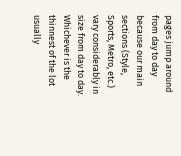pages jump around from day to day because our main sections (Style, Sports, Metro, etc.) vary considerably in size from day to day. Whichever is the thinnest of the lot usually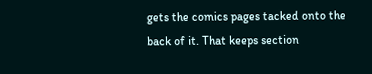gets the comics pages tacked onto the back of it. That keeps section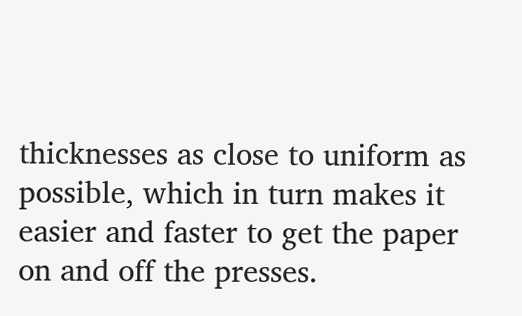thicknesses as close to uniform as possible, which in turn makes it easier and faster to get the paper on and off the presses.